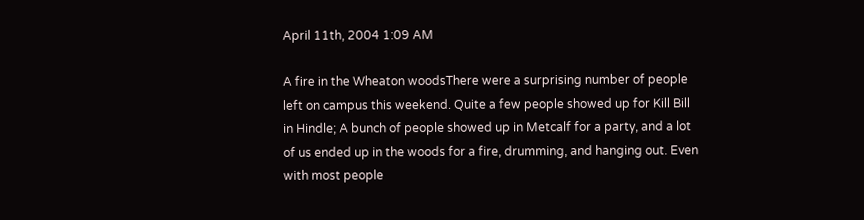April 11th, 2004 1:09 AM

A fire in the Wheaton woodsThere were a surprising number of people left on campus this weekend. Quite a few people showed up for Kill Bill in Hindle; A bunch of people showed up in Metcalf for a party, and a lot of us ended up in the woods for a fire, drumming, and hanging out. Even with most people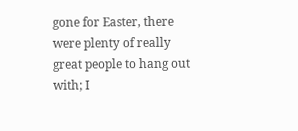gone for Easter, there were plenty of really great people to hang out with; I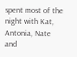spent most of the night with Kat, Antonia, Nate and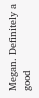Megan. Definitely a good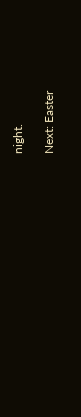night.

Next: Easter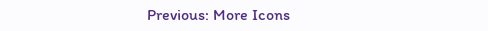Previous: More Icons